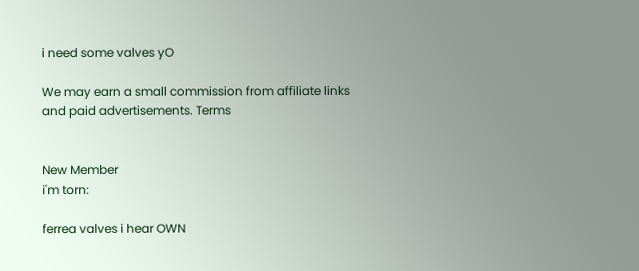i need some valves yO

We may earn a small commission from affiliate links and paid advertisements. Terms


New Member
i'm torn:

ferrea valves i hear OWN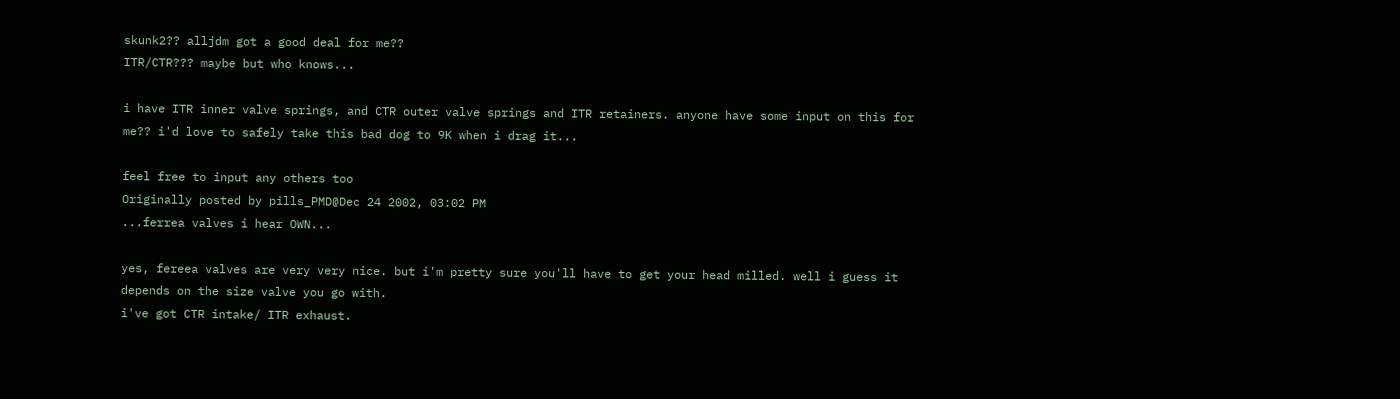skunk2?? alljdm got a good deal for me??
ITR/CTR??? maybe but who knows...

i have ITR inner valve springs, and CTR outer valve springs and ITR retainers. anyone have some input on this for me?? i'd love to safely take this bad dog to 9K when i drag it...

feel free to input any others too
Originally posted by pills_PMD@Dec 24 2002, 03:02 PM
...ferrea valves i hear OWN...

yes, fereea valves are very very nice. but i'm pretty sure you'll have to get your head milled. well i guess it depends on the size valve you go with.
i've got CTR intake/ ITR exhaust.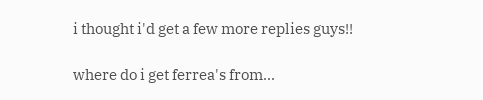i thought i'd get a few more replies guys!!

where do i get ferrea's from...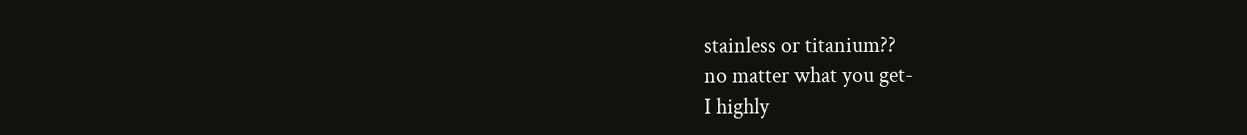stainless or titanium??
no matter what you get-
I highly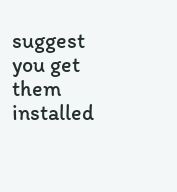suggest you get them installed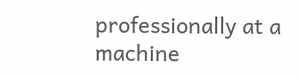professionally at a machine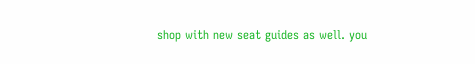shop with new seat guides as well. you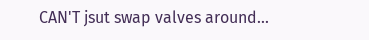CAN'T jsut swap valves around...